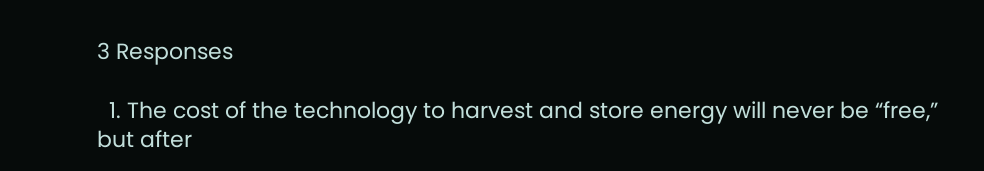3 Responses

  1. The cost of the technology to harvest and store energy will never be “free,” but after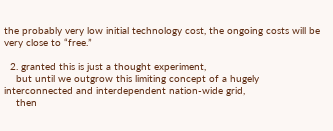the probably very low initial technology cost, the ongoing costs will be very close to “free.”

  2. granted this is just a thought experiment,
    but until we outgrow this limiting concept of a hugely interconnected and interdependent nation-wide grid,
    then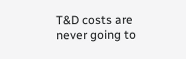T&D costs are never going to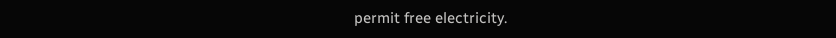permit free electricity.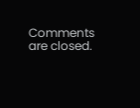Comments are closed.